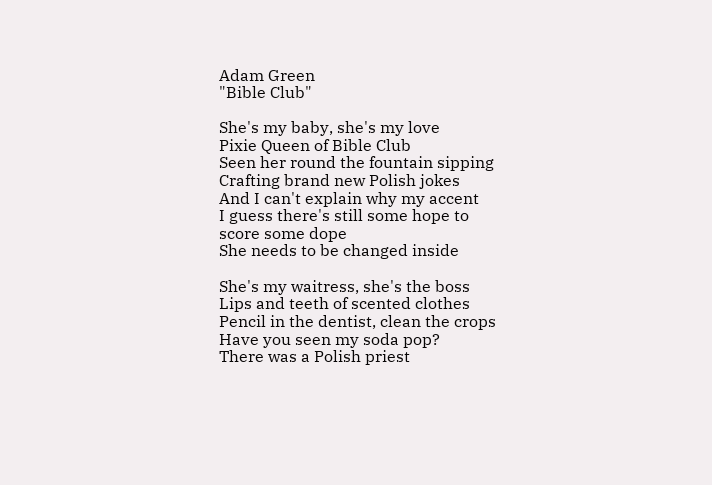Adam Green
"Bible Club"

She's my baby, she's my love
Pixie Queen of Bible Club
Seen her round the fountain sipping
Crafting brand new Polish jokes
And I can't explain why my accent
I guess there's still some hope to
score some dope
She needs to be changed inside

She's my waitress, she's the boss
Lips and teeth of scented clothes
Pencil in the dentist, clean the crops
Have you seen my soda pop?
There was a Polish priest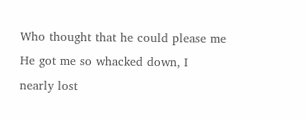Who thought that he could please me
He got me so whacked down, I
nearly lost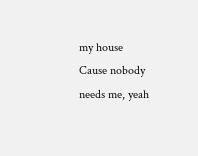my house
Cause nobody needs me, yeah